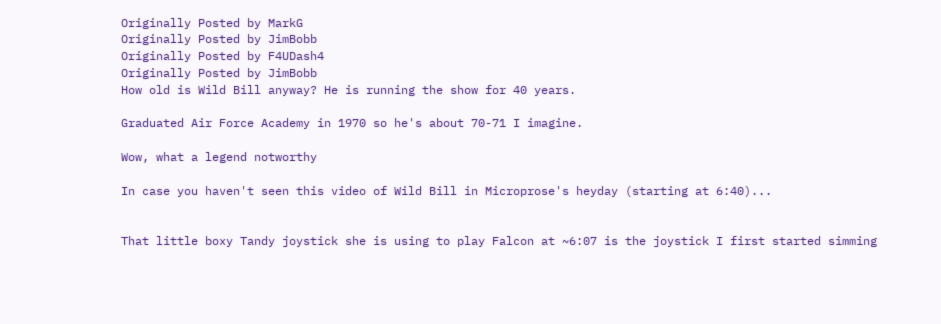Originally Posted by MarkG
Originally Posted by JimBobb
Originally Posted by F4UDash4
Originally Posted by JimBobb
How old is Wild Bill anyway? He is running the show for 40 years.

Graduated Air Force Academy in 1970 so he's about 70-71 I imagine.

Wow, what a legend notworthy

In case you haven't seen this video of Wild Bill in Microprose's heyday (starting at 6:40)...


That little boxy Tandy joystick she is using to play Falcon at ~6:07 is the joystick I first started simming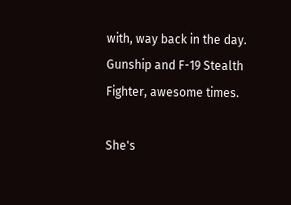with, way back in the day. Gunship and F-19 Stealth Fighter, awesome times.

She's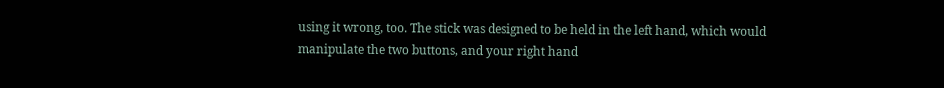using it wrong, too. The stick was designed to be held in the left hand, which would manipulate the two buttons, and your right hand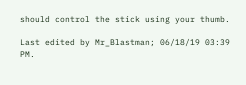should control the stick using your thumb.

Last edited by Mr_Blastman; 06/18/19 03:39 PM.